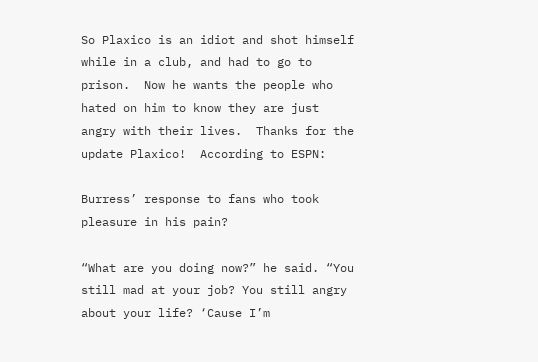So Plaxico is an idiot and shot himself while in a club, and had to go to prison.  Now he wants the people who hated on him to know they are just angry with their lives.  Thanks for the update Plaxico!  According to ESPN:

Burress’ response to fans who took pleasure in his pain?

“What are you doing now?” he said. “You still mad at your job? You still angry about your life? ‘Cause I’m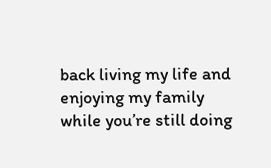back living my life and enjoying my family while you’re still doing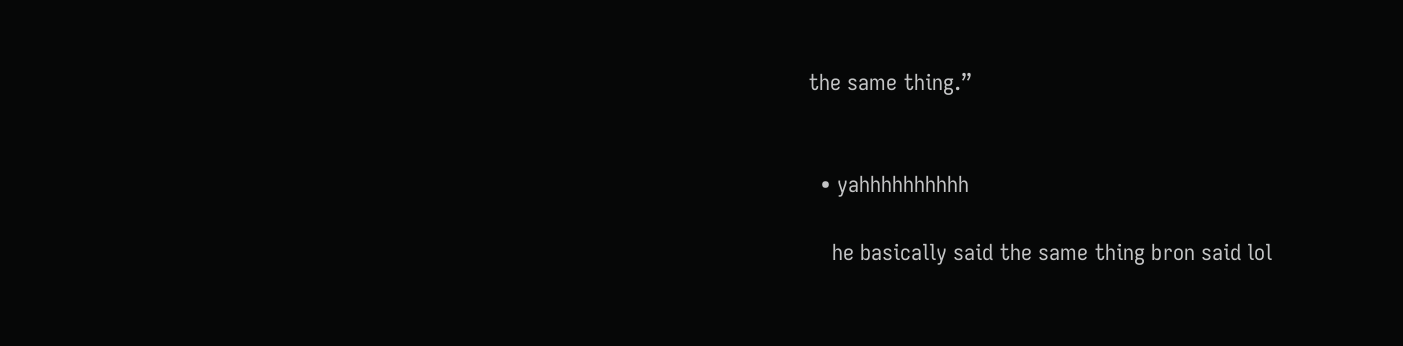the same thing.”


  • yahhhhhhhhhh

    he basically said the same thing bron said lol